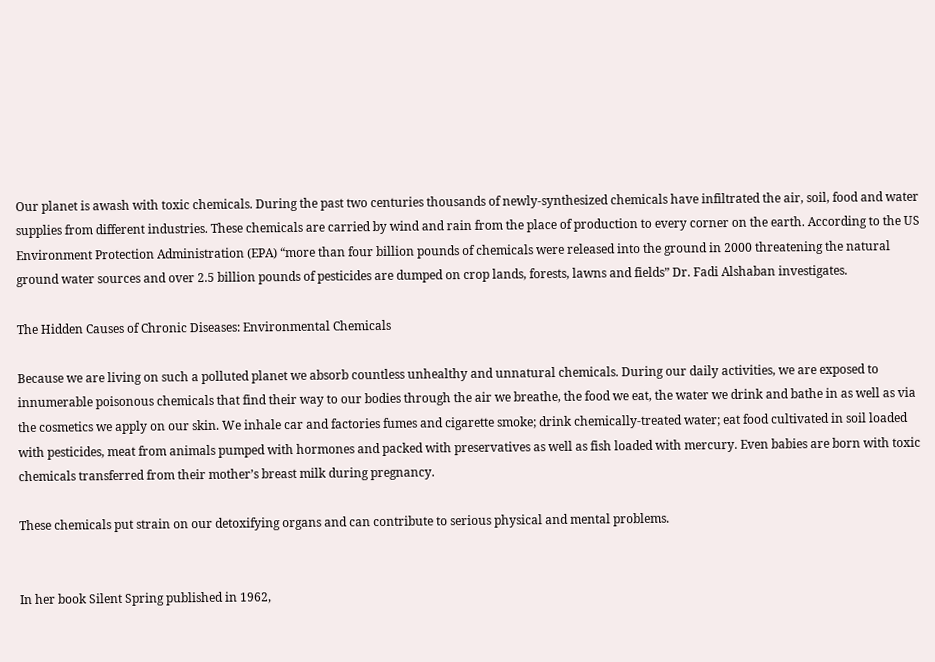Our planet is awash with toxic chemicals. During the past two centuries thousands of newly-synthesized chemicals have infiltrated the air, soil, food and water supplies from different industries. These chemicals are carried by wind and rain from the place of production to every corner on the earth. According to the US Environment Protection Administration (EPA) “more than four billion pounds of chemicals were released into the ground in 2000 threatening the natural ground water sources and over 2.5 billion pounds of pesticides are dumped on crop lands, forests, lawns and fields” Dr. Fadi Alshaban investigates.

The Hidden Causes of Chronic Diseases: Environmental Chemicals

Because we are living on such a polluted planet we absorb countless unhealthy and unnatural chemicals. During our daily activities, we are exposed to innumerable poisonous chemicals that find their way to our bodies through the air we breathe, the food we eat, the water we drink and bathe in as well as via the cosmetics we apply on our skin. We inhale car and factories fumes and cigarette smoke; drink chemically-treated water; eat food cultivated in soil loaded with pesticides, meat from animals pumped with hormones and packed with preservatives as well as fish loaded with mercury. Even babies are born with toxic chemicals transferred from their mother’s breast milk during pregnancy.

These chemicals put strain on our detoxifying organs and can contribute to serious physical and mental problems.


In her book Silent Spring published in 1962,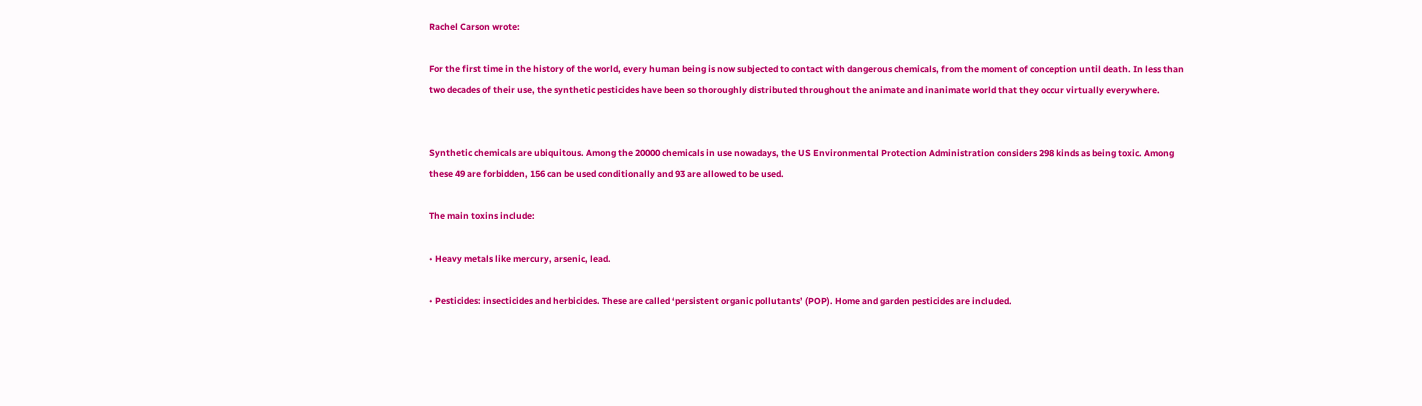Rachel Carson wrote:

For the first time in the history of the world, every human being is now subjected to contact with dangerous chemicals, from the moment of conception until death. In less than two decades of their use, the synthetic pesticides have been so thoroughly distributed throughout the animate and inanimate world that they occur virtually everywhere.


Synthetic chemicals are ubiquitous. Among the 20000 chemicals in use nowadays, the US Environmental Protection Administration considers 298 kinds as being toxic. Among these 49 are forbidden, 156 can be used conditionally and 93 are allowed to be used.

The main toxins include:

• Heavy metals like mercury, arsenic, lead.

• Pesticides: insecticides and herbicides. These are called ‘persistent organic pollutants’ (POP). Home and garden pesticides are included.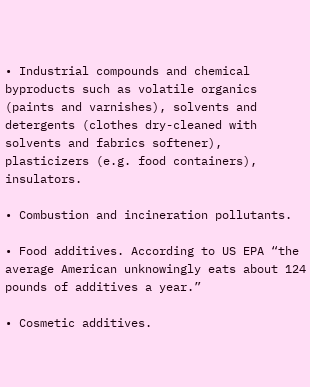• Industrial compounds and chemical byproducts such as volatile organics (paints and varnishes), solvents and detergents (clothes dry-cleaned with solvents and fabrics softener), plasticizers (e.g. food containers), insulators.

• Combustion and incineration pollutants.

• Food additives. According to US EPA “the average American unknowingly eats about 124 pounds of additives a year.”

• Cosmetic additives.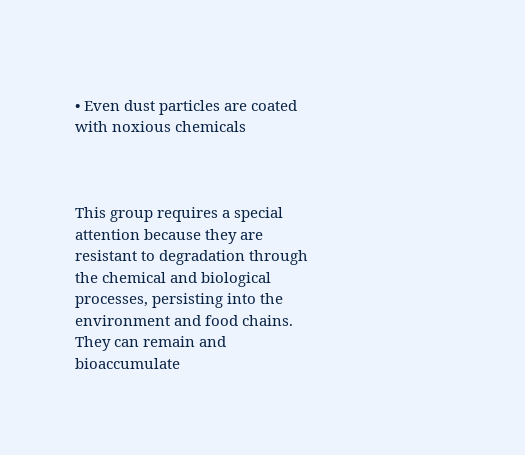• Even dust particles are coated with noxious chemicals



This group requires a special attention because they are resistant to degradation through the chemical and biological processes, persisting into the environment and food chains. They can remain and bioaccumulate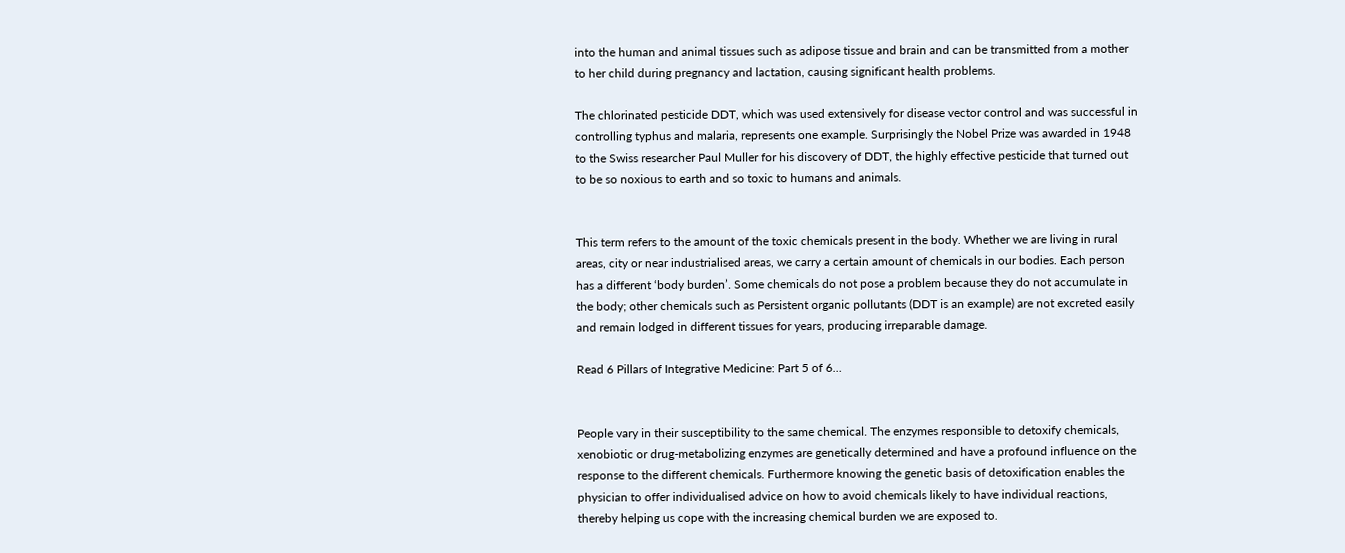into the human and animal tissues such as adipose tissue and brain and can be transmitted from a mother to her child during pregnancy and lactation, causing significant health problems.

The chlorinated pesticide DDT, which was used extensively for disease vector control and was successful in controlling typhus and malaria, represents one example. Surprisingly the Nobel Prize was awarded in 1948 to the Swiss researcher Paul Muller for his discovery of DDT, the highly effective pesticide that turned out to be so noxious to earth and so toxic to humans and animals.


This term refers to the amount of the toxic chemicals present in the body. Whether we are living in rural areas, city or near industrialised areas, we carry a certain amount of chemicals in our bodies. Each person has a different ‘body burden’. Some chemicals do not pose a problem because they do not accumulate in the body; other chemicals such as Persistent organic pollutants (DDT is an example) are not excreted easily and remain lodged in different tissues for years, producing irreparable damage.

Read 6 Pillars of Integrative Medicine: Part 5 of 6…


People vary in their susceptibility to the same chemical. The enzymes responsible to detoxify chemicals, xenobiotic or drug-metabolizing enzymes are genetically determined and have a profound influence on the response to the different chemicals. Furthermore knowing the genetic basis of detoxification enables the physician to offer individualised advice on how to avoid chemicals likely to have individual reactions, thereby helping us cope with the increasing chemical burden we are exposed to.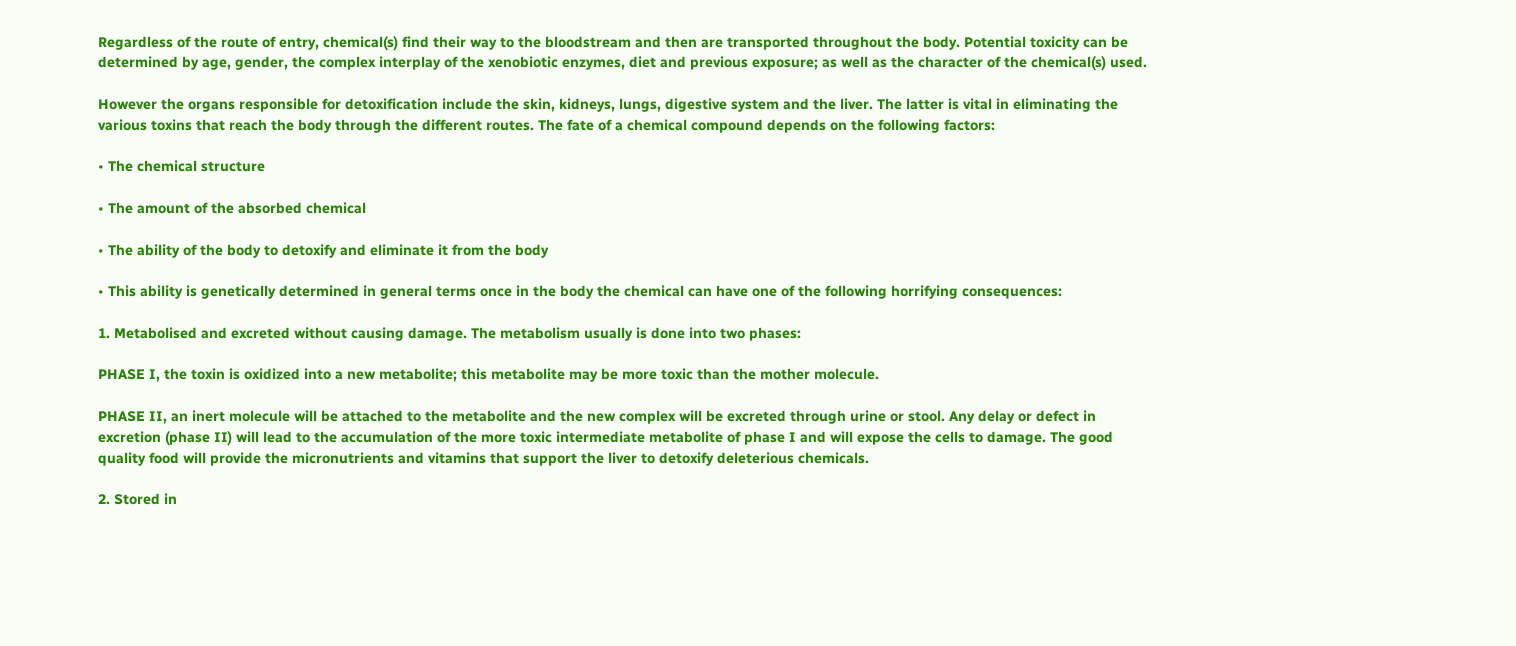Regardless of the route of entry, chemical(s) find their way to the bloodstream and then are transported throughout the body. Potential toxicity can be determined by age, gender, the complex interplay of the xenobiotic enzymes, diet and previous exposure; as well as the character of the chemical(s) used.

However the organs responsible for detoxification include the skin, kidneys, lungs, digestive system and the liver. The latter is vital in eliminating the various toxins that reach the body through the different routes. The fate of a chemical compound depends on the following factors:

• The chemical structure

• The amount of the absorbed chemical

• The ability of the body to detoxify and eliminate it from the body

• This ability is genetically determined in general terms once in the body the chemical can have one of the following horrifying consequences:

1. Metabolised and excreted without causing damage. The metabolism usually is done into two phases:

PHASE I, the toxin is oxidized into a new metabolite; this metabolite may be more toxic than the mother molecule.

PHASE II, an inert molecule will be attached to the metabolite and the new complex will be excreted through urine or stool. Any delay or defect in excretion (phase II) will lead to the accumulation of the more toxic intermediate metabolite of phase I and will expose the cells to damage. The good quality food will provide the micronutrients and vitamins that support the liver to detoxify deleterious chemicals.

2. Stored in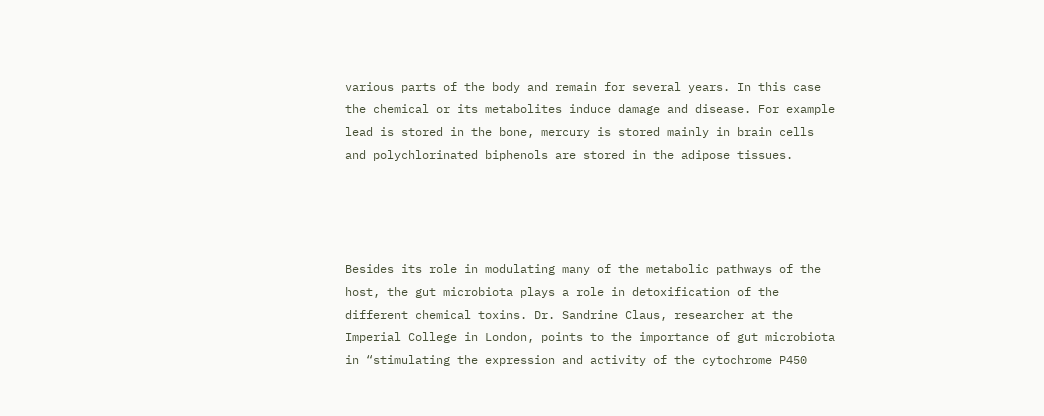various parts of the body and remain for several years. In this case the chemical or its metabolites induce damage and disease. For example lead is stored in the bone, mercury is stored mainly in brain cells and polychlorinated biphenols are stored in the adipose tissues.




Besides its role in modulating many of the metabolic pathways of the host, the gut microbiota plays a role in detoxification of the different chemical toxins. Dr. Sandrine Claus, researcher at the Imperial College in London, points to the importance of gut microbiota in “stimulating the expression and activity of the cytochrome P450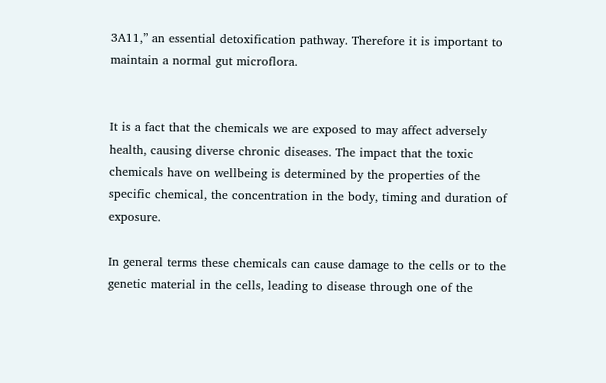3A11,” an essential detoxification pathway. Therefore it is important to maintain a normal gut microflora.


It is a fact that the chemicals we are exposed to may affect adversely health, causing diverse chronic diseases. The impact that the toxic chemicals have on wellbeing is determined by the properties of the specific chemical, the concentration in the body, timing and duration of exposure.

In general terms these chemicals can cause damage to the cells or to the genetic material in the cells, leading to disease through one of the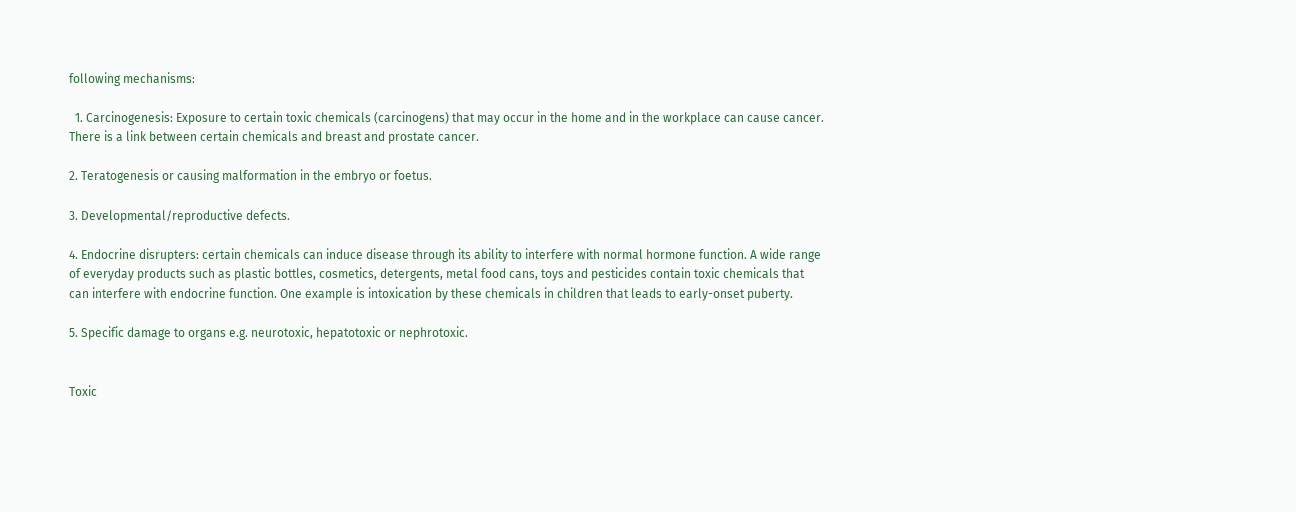following mechanisms:

  1. Carcinogenesis: Exposure to certain toxic chemicals (carcinogens) that may occur in the home and in the workplace can cause cancer. There is a link between certain chemicals and breast and prostate cancer.

2. Teratogenesis or causing malformation in the embryo or foetus.

3. Developmental/reproductive defects.

4. Endocrine disrupters: certain chemicals can induce disease through its ability to interfere with normal hormone function. A wide range of everyday products such as plastic bottles, cosmetics, detergents, metal food cans, toys and pesticides contain toxic chemicals that can interfere with endocrine function. One example is intoxication by these chemicals in children that leads to early-onset puberty.

5. Specific damage to organs e.g. neurotoxic, hepatotoxic or nephrotoxic.


Toxic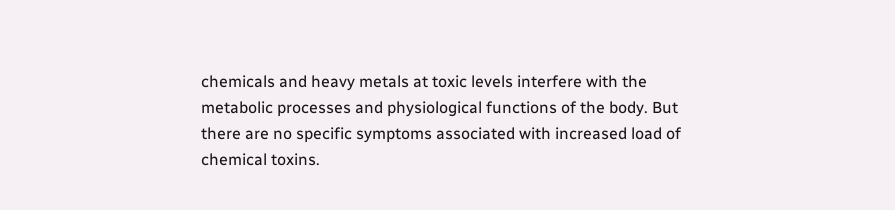chemicals and heavy metals at toxic levels interfere with the metabolic processes and physiological functions of the body. But there are no specific symptoms associated with increased load of chemical toxins.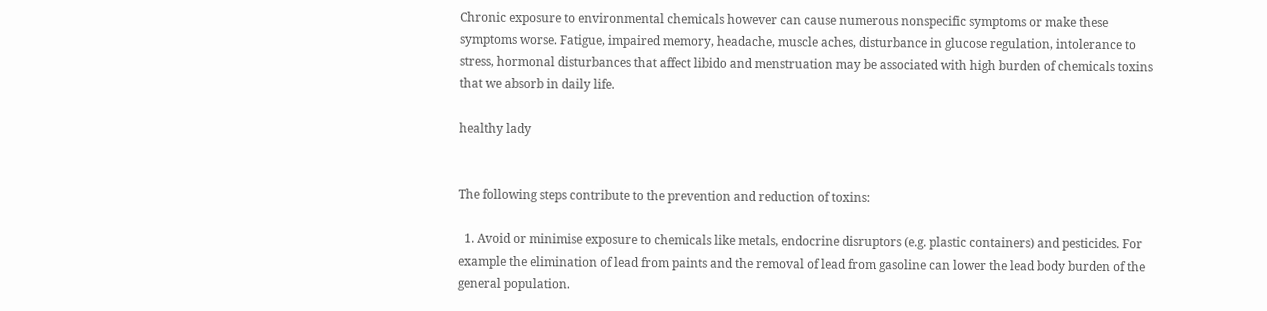Chronic exposure to environmental chemicals however can cause numerous nonspecific symptoms or make these symptoms worse. Fatigue, impaired memory, headache, muscle aches, disturbance in glucose regulation, intolerance to stress, hormonal disturbances that affect libido and menstruation may be associated with high burden of chemicals toxins that we absorb in daily life.

healthy lady


The following steps contribute to the prevention and reduction of toxins:

  1. Avoid or minimise exposure to chemicals like metals, endocrine disruptors (e.g. plastic containers) and pesticides. For example the elimination of lead from paints and the removal of lead from gasoline can lower the lead body burden of the general population.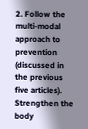2. Follow the multi-modal approach to prevention (discussed in the previous five articles). Strengthen the body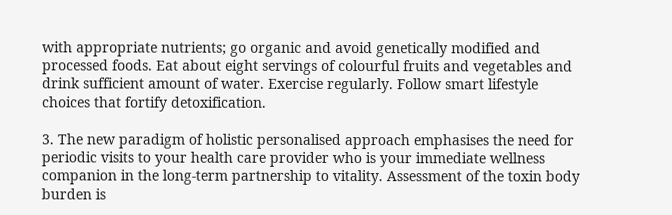with appropriate nutrients; go organic and avoid genetically modified and processed foods. Eat about eight servings of colourful fruits and vegetables and drink sufficient amount of water. Exercise regularly. Follow smart lifestyle choices that fortify detoxification.

3. The new paradigm of holistic personalised approach emphasises the need for periodic visits to your health care provider who is your immediate wellness companion in the long-term partnership to vitality. Assessment of the toxin body burden is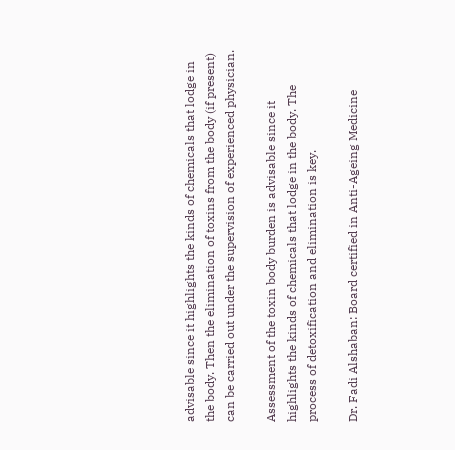advisable since it highlights the kinds of chemicals that lodge in the body. Then the elimination of toxins from the body (if present) can be carried out under the supervision of experienced physician.

Assessment of the toxin body burden is advisable since it highlights the kinds of chemicals that lodge in the body. The process of detoxification and elimination is key.

Dr. Fadi Alshaban: Board certified in Anti-Ageing Medicine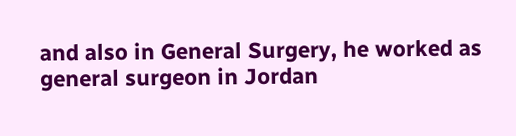and also in General Surgery, he worked as general surgeon in Jordan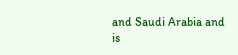and Saudi Arabia and is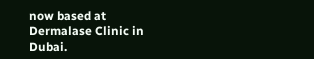now based at Dermalase Clinic in Dubai.